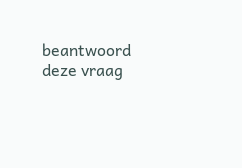beantwoord deze vraag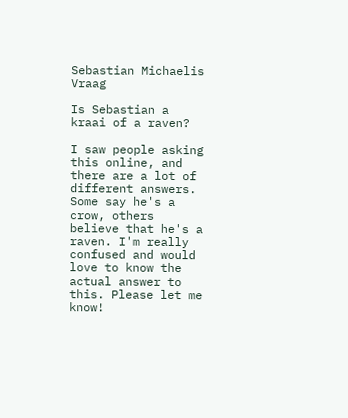Sebastian Michaelis Vraag

Is Sebastian a kraai of a raven?

I saw people asking this online, and there are a lot of different answers. Some say he's a crow, others believe that he's a raven. I'm really confused and would love to know the actual answer to this. Please let me know!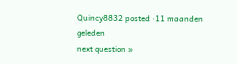Quincy8832 posted ·11 maanden geleden
next question »